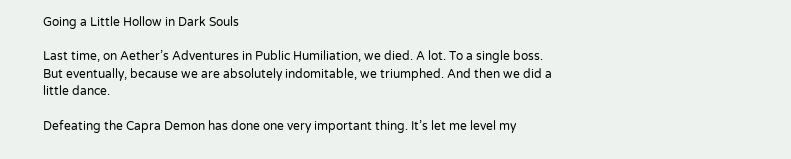Going a Little Hollow in Dark Souls

Last time, on Aether’s Adventures in Public Humiliation, we died. A lot. To a single boss. But eventually, because we are absolutely indomitable, we triumphed. And then we did a little dance.

Defeating the Capra Demon has done one very important thing. It’s let me level my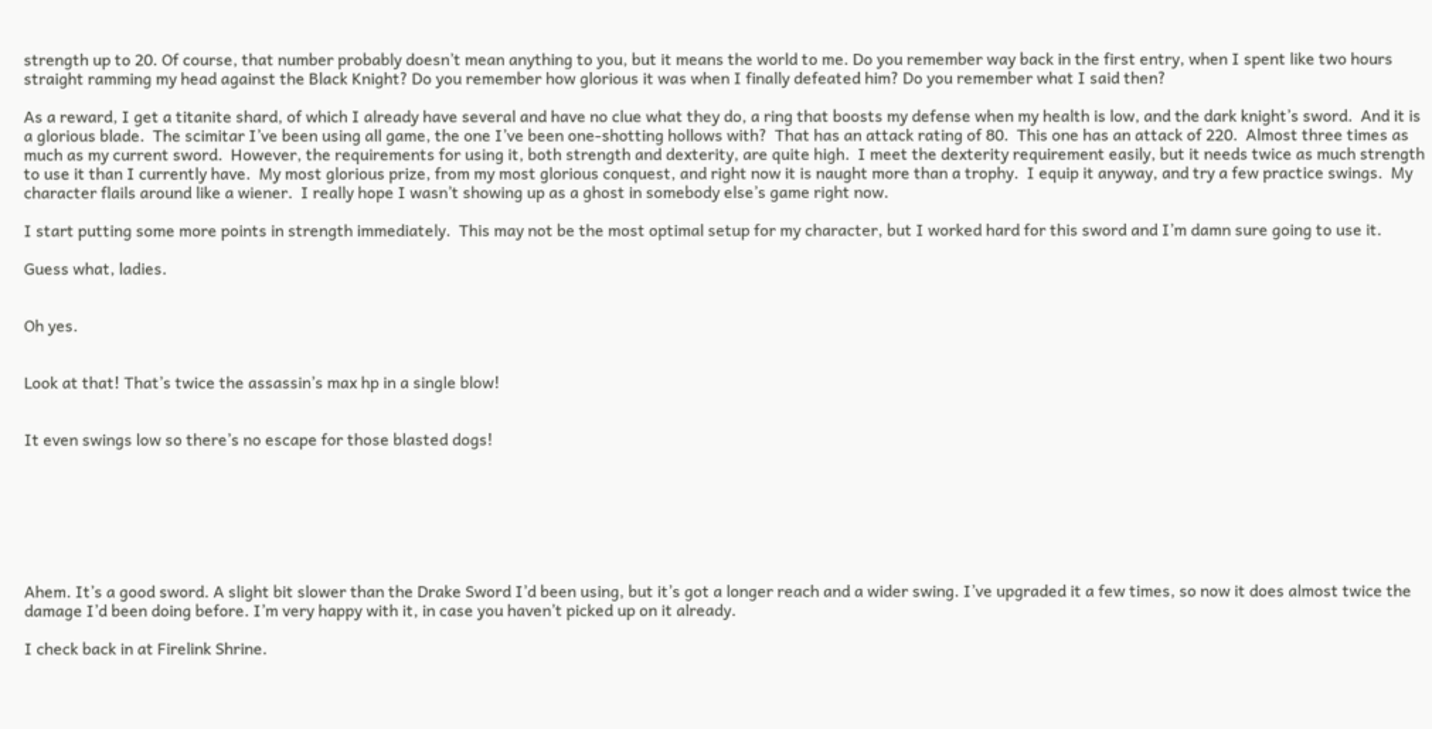strength up to 20. Of course, that number probably doesn’t mean anything to you, but it means the world to me. Do you remember way back in the first entry, when I spent like two hours straight ramming my head against the Black Knight? Do you remember how glorious it was when I finally defeated him? Do you remember what I said then?

As a reward, I get a titanite shard, of which I already have several and have no clue what they do, a ring that boosts my defense when my health is low, and the dark knight’s sword.  And it is a glorious blade.  The scimitar I’ve been using all game, the one I’ve been one-shotting hollows with?  That has an attack rating of 80.  This one has an attack of 220.  Almost three times as much as my current sword.  However, the requirements for using it, both strength and dexterity, are quite high.  I meet the dexterity requirement easily, but it needs twice as much strength to use it than I currently have.  My most glorious prize, from my most glorious conquest, and right now it is naught more than a trophy.  I equip it anyway, and try a few practice swings.  My character flails around like a wiener.  I really hope I wasn’t showing up as a ghost in somebody else’s game right now.

I start putting some more points in strength immediately.  This may not be the most optimal setup for my character, but I worked hard for this sword and I’m damn sure going to use it.

Guess what, ladies.


Oh yes.


Look at that! That’s twice the assassin’s max hp in a single blow!


It even swings low so there’s no escape for those blasted dogs!







Ahem. It’s a good sword. A slight bit slower than the Drake Sword I’d been using, but it’s got a longer reach and a wider swing. I’ve upgraded it a few times, so now it does almost twice the damage I’d been doing before. I’m very happy with it, in case you haven’t picked up on it already.

I check back in at Firelink Shrine.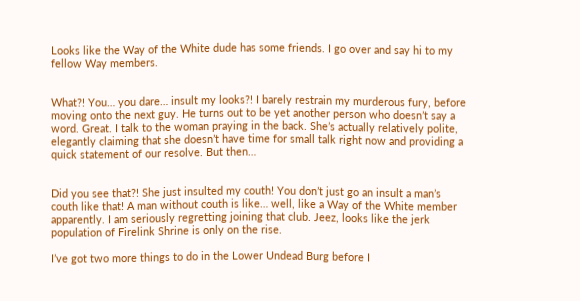Looks like the Way of the White dude has some friends. I go over and say hi to my fellow Way members.


What?! You… you dare… insult my looks?! I barely restrain my murderous fury, before moving onto the next guy. He turns out to be yet another person who doesn’t say a word. Great. I talk to the woman praying in the back. She’s actually relatively polite, elegantly claiming that she doesn’t have time for small talk right now and providing a quick statement of our resolve. But then…


Did you see that?! She just insulted my couth! You don’t just go an insult a man’s couth like that! A man without couth is like… well, like a Way of the White member apparently. I am seriously regretting joining that club. Jeez, looks like the jerk population of Firelink Shrine is only on the rise.

I’ve got two more things to do in the Lower Undead Burg before I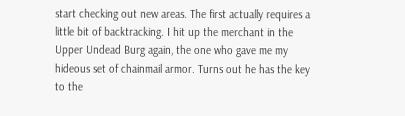start checking out new areas. The first actually requires a little bit of backtracking. I hit up the merchant in the Upper Undead Burg again, the one who gave me my hideous set of chainmail armor. Turns out he has the key to the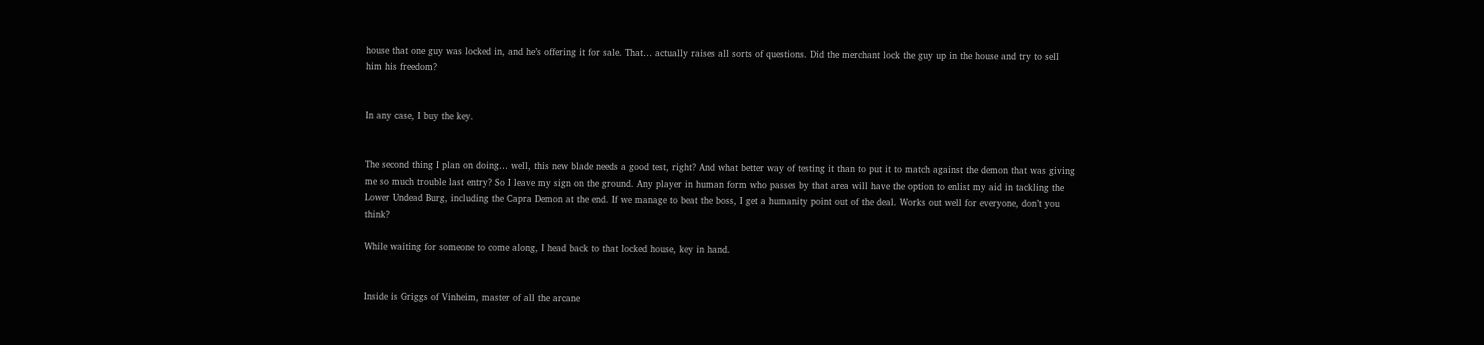house that one guy was locked in, and he’s offering it for sale. That… actually raises all sorts of questions. Did the merchant lock the guy up in the house and try to sell him his freedom?


In any case, I buy the key.


The second thing I plan on doing… well, this new blade needs a good test, right? And what better way of testing it than to put it to match against the demon that was giving me so much trouble last entry? So I leave my sign on the ground. Any player in human form who passes by that area will have the option to enlist my aid in tackling the Lower Undead Burg, including the Capra Demon at the end. If we manage to beat the boss, I get a humanity point out of the deal. Works out well for everyone, don’t you think?

While waiting for someone to come along, I head back to that locked house, key in hand.


Inside is Griggs of Vinheim, master of all the arcane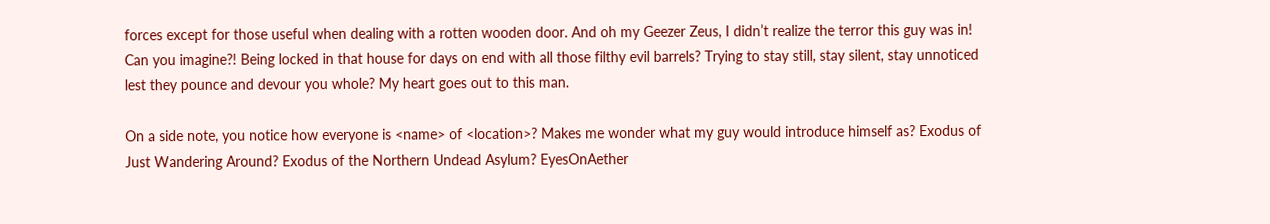forces except for those useful when dealing with a rotten wooden door. And oh my Geezer Zeus, I didn’t realize the terror this guy was in! Can you imagine?! Being locked in that house for days on end with all those filthy evil barrels? Trying to stay still, stay silent, stay unnoticed lest they pounce and devour you whole? My heart goes out to this man.

On a side note, you notice how everyone is <name> of <location>? Makes me wonder what my guy would introduce himself as? Exodus of Just Wandering Around? Exodus of the Northern Undead Asylum? EyesOnAether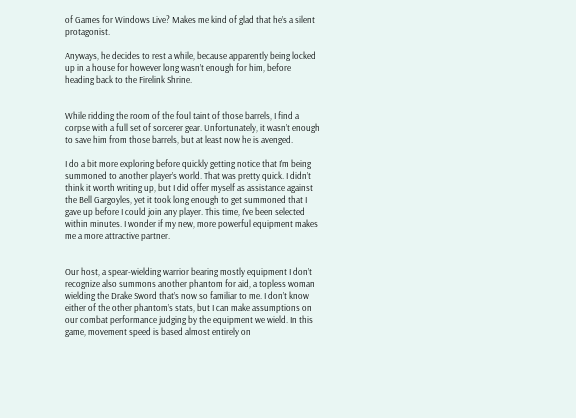of Games for Windows Live? Makes me kind of glad that he’s a silent protagonist.

Anyways, he decides to rest a while, because apparently being locked up in a house for however long wasn’t enough for him, before heading back to the Firelink Shrine.


While ridding the room of the foul taint of those barrels, I find a corpse with a full set of sorcerer gear. Unfortunately, it wasn’t enough to save him from those barrels, but at least now he is avenged.

I do a bit more exploring before quickly getting notice that I’m being summoned to another player’s world. That was pretty quick. I didn’t think it worth writing up, but I did offer myself as assistance against the Bell Gargoyles, yet it took long enough to get summoned that I gave up before I could join any player. This time, I’ve been selected within minutes. I wonder if my new, more powerful equipment makes me a more attractive partner.


Our host, a spear-wielding warrior bearing mostly equipment I don’t recognize also summons another phantom for aid, a topless woman wielding the Drake Sword that’s now so familiar to me. I don’t know either of the other phantom’s stats, but I can make assumptions on our combat performance judging by the equipment we wield. In this game, movement speed is based almost entirely on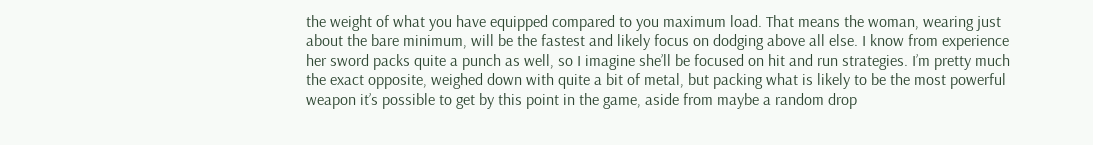the weight of what you have equipped compared to you maximum load. That means the woman, wearing just about the bare minimum, will be the fastest and likely focus on dodging above all else. I know from experience her sword packs quite a punch as well, so I imagine she’ll be focused on hit and run strategies. I’m pretty much the exact opposite, weighed down with quite a bit of metal, but packing what is likely to be the most powerful weapon it’s possible to get by this point in the game, aside from maybe a random drop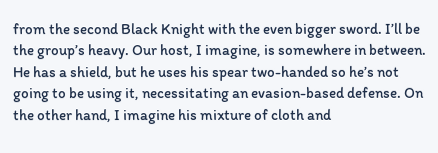from the second Black Knight with the even bigger sword. I’ll be the group’s heavy. Our host, I imagine, is somewhere in between. He has a shield, but he uses his spear two-handed so he’s not going to be using it, necessitating an evasion-based defense. On the other hand, I imagine his mixture of cloth and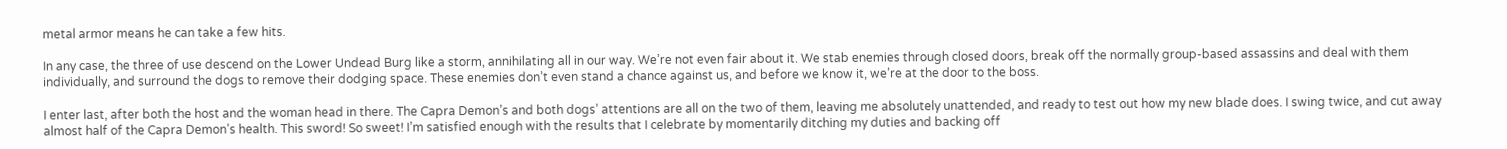metal armor means he can take a few hits.

In any case, the three of use descend on the Lower Undead Burg like a storm, annihilating all in our way. We’re not even fair about it. We stab enemies through closed doors, break off the normally group-based assassins and deal with them individually, and surround the dogs to remove their dodging space. These enemies don’t even stand a chance against us, and before we know it, we’re at the door to the boss.

I enter last, after both the host and the woman head in there. The Capra Demon’s and both dogs’ attentions are all on the two of them, leaving me absolutely unattended, and ready to test out how my new blade does. I swing twice, and cut away almost half of the Capra Demon’s health. This sword! So sweet! I’m satisfied enough with the results that I celebrate by momentarily ditching my duties and backing off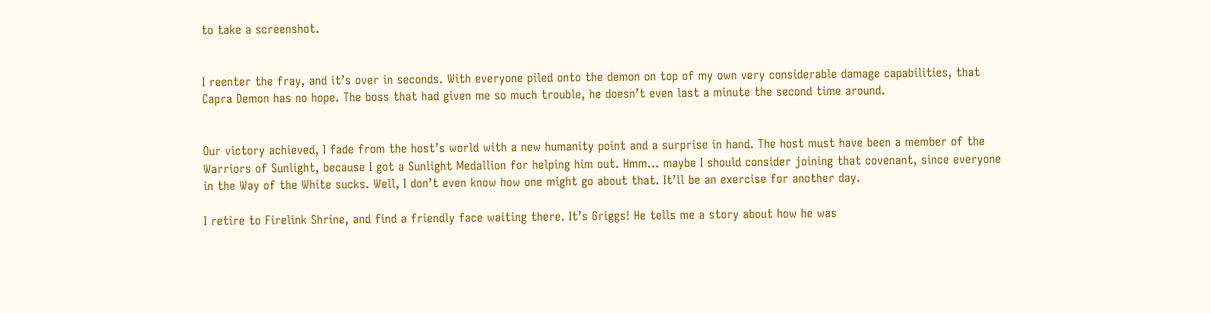to take a screenshot.


I reenter the fray, and it’s over in seconds. With everyone piled onto the demon on top of my own very considerable damage capabilities, that Capra Demon has no hope. The boss that had given me so much trouble, he doesn’t even last a minute the second time around.


Our victory achieved, I fade from the host’s world with a new humanity point and a surprise in hand. The host must have been a member of the Warriors of Sunlight, because I got a Sunlight Medallion for helping him out. Hmm… maybe I should consider joining that covenant, since everyone in the Way of the White sucks. Well, I don’t even know how one might go about that. It’ll be an exercise for another day.

I retire to Firelink Shrine, and find a friendly face waiting there. It’s Griggs! He tells me a story about how he was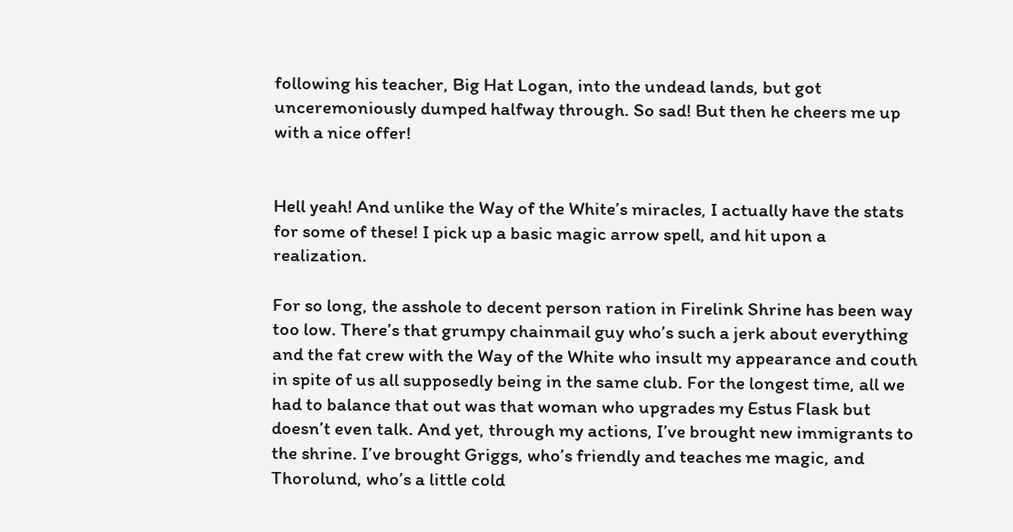following his teacher, Big Hat Logan, into the undead lands, but got unceremoniously dumped halfway through. So sad! But then he cheers me up with a nice offer!


Hell yeah! And unlike the Way of the White’s miracles, I actually have the stats for some of these! I pick up a basic magic arrow spell, and hit upon a realization.

For so long, the asshole to decent person ration in Firelink Shrine has been way too low. There’s that grumpy chainmail guy who’s such a jerk about everything and the fat crew with the Way of the White who insult my appearance and couth in spite of us all supposedly being in the same club. For the longest time, all we had to balance that out was that woman who upgrades my Estus Flask but doesn’t even talk. And yet, through my actions, I’ve brought new immigrants to the shrine. I’ve brought Griggs, who’s friendly and teaches me magic, and Thorolund, who’s a little cold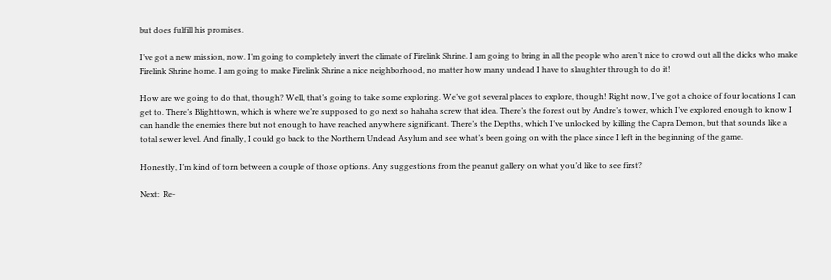but does fulfill his promises.

I’ve got a new mission, now. I’m going to completely invert the climate of Firelink Shrine. I am going to bring in all the people who aren’t nice to crowd out all the dicks who make Firelink Shrine home. I am going to make Firelink Shrine a nice neighborhood, no matter how many undead I have to slaughter through to do it!

How are we going to do that, though? Well, that’s going to take some exploring. We’ve got several places to explore, though! Right now, I’ve got a choice of four locations I can get to. There’s Blighttown, which is where we’re supposed to go next so hahaha screw that idea. There’s the forest out by Andre’s tower, which I’ve explored enough to know I can handle the enemies there but not enough to have reached anywhere significant. There’s the Depths, which I’ve unlocked by killing the Capra Demon, but that sounds like a total sewer level. And finally, I could go back to the Northern Undead Asylum and see what’s been going on with the place since I left in the beginning of the game.

Honestly, I’m kind of torn between a couple of those options. Any suggestions from the peanut gallery on what you’d like to see first?

Next:  Re-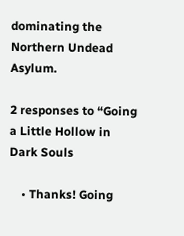dominating the Northern Undead Asylum.

2 responses to “Going a Little Hollow in Dark Souls

    • Thanks! Going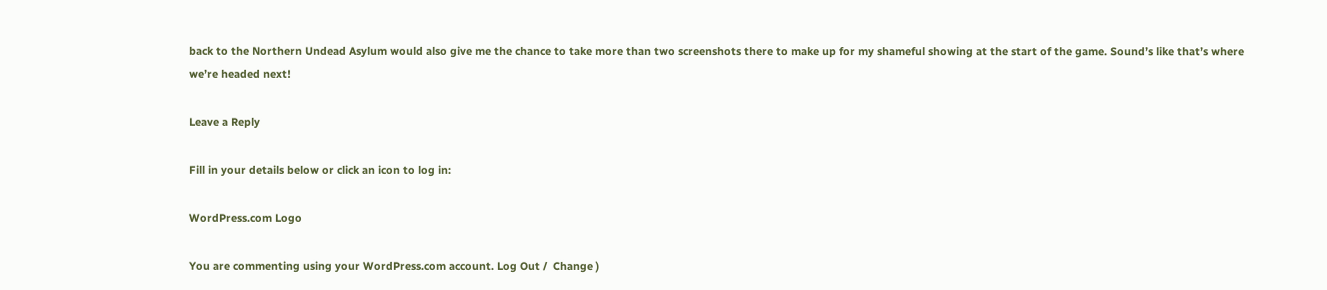back to the Northern Undead Asylum would also give me the chance to take more than two screenshots there to make up for my shameful showing at the start of the game. Sound’s like that’s where we’re headed next!

Leave a Reply

Fill in your details below or click an icon to log in:

WordPress.com Logo

You are commenting using your WordPress.com account. Log Out /  Change )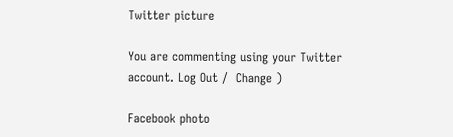Twitter picture

You are commenting using your Twitter account. Log Out /  Change )

Facebook photo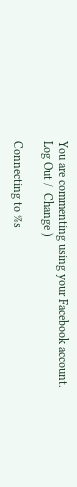You are commenting using your Facebook account. Log Out /  Change )

Connecting to %s